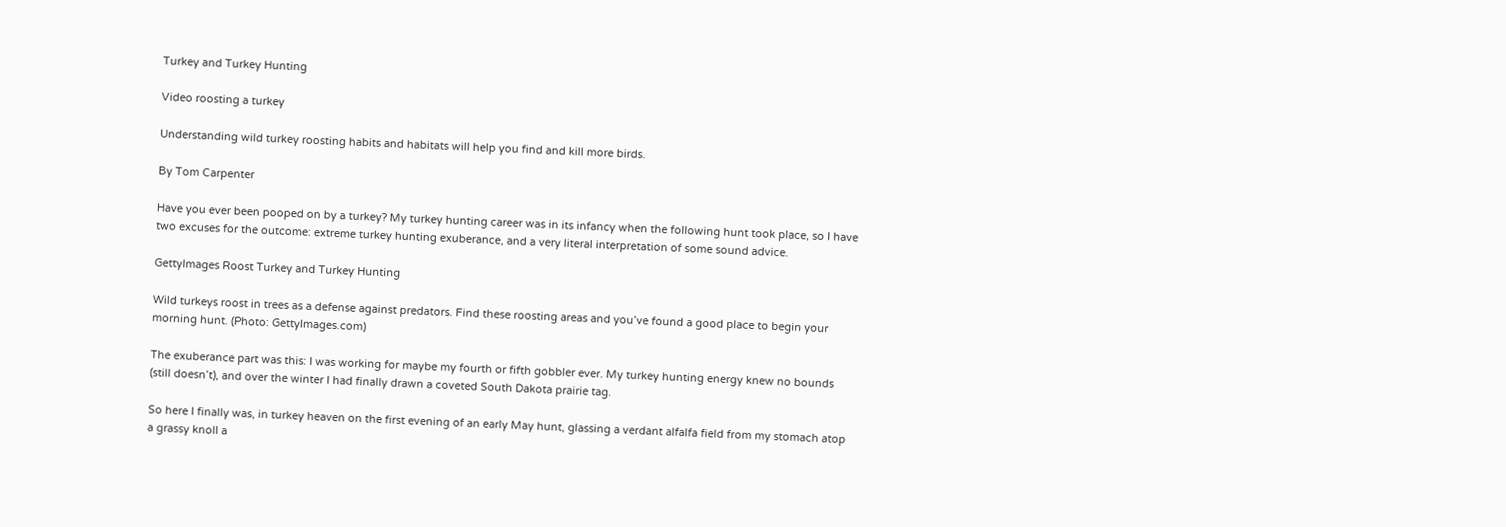Turkey and Turkey Hunting

Video roosting a turkey

Understanding wild turkey roosting habits and habitats will help you find and kill more birds.

By Tom Carpenter

Have you ever been pooped on by a turkey? My turkey hunting career was in its infancy when the following hunt took place, so I have two excuses for the outcome: extreme turkey hunting exuberance, and a very literal interpretation of some sound advice.

GettyImages Roost Turkey and Turkey Hunting

Wild turkeys roost in trees as a defense against predators. Find these roosting areas and you’ve found a good place to begin your morning hunt. (Photo: GettyImages.com)

The exuberance part was this: I was working for maybe my fourth or fifth gobbler ever. My turkey hunting energy knew no bounds (still doesn’t), and over the winter I had finally drawn a coveted South Dakota prairie tag.

So here I finally was, in turkey heaven on the first evening of an early May hunt, glassing a verdant alfalfa field from my stomach atop a grassy knoll a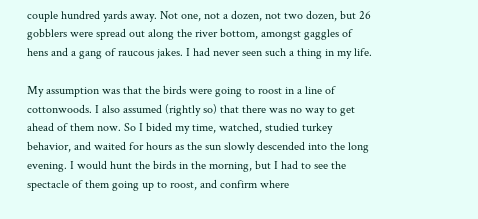couple hundred yards away. Not one, not a dozen, not two dozen, but 26 gobblers were spread out along the river bottom, amongst gaggles of hens and a gang of raucous jakes. I had never seen such a thing in my life.

My assumption was that the birds were going to roost in a line of cottonwoods. I also assumed (rightly so) that there was no way to get ahead of them now. So I bided my time, watched, studied turkey behavior, and waited for hours as the sun slowly descended into the long evening. I would hunt the birds in the morning, but I had to see the spectacle of them going up to roost, and confirm where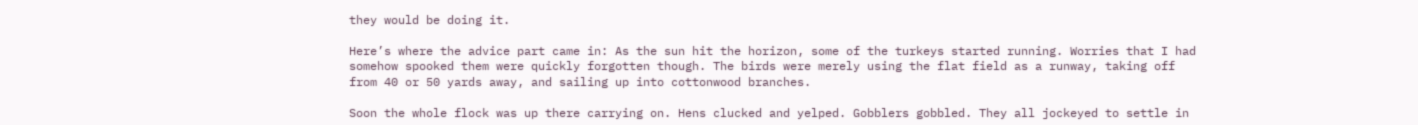they would be doing it.

Here’s where the advice part came in: As the sun hit the horizon, some of the turkeys started running. Worries that I had somehow spooked them were quickly forgotten though. The birds were merely using the flat field as a runway, taking off from 40 or 50 yards away, and sailing up into cottonwood branches.

Soon the whole flock was up there carrying on. Hens clucked and yelped. Gobblers gobbled. They all jockeyed to settle in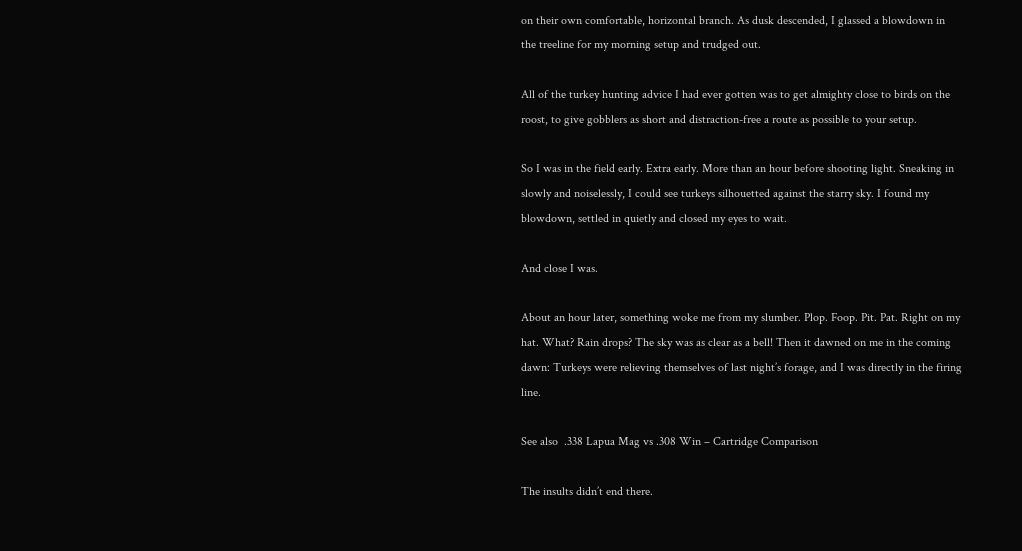on their own comfortable, horizontal branch. As dusk descended, I glassed a blowdown in the treeline for my morning setup and trudged out.

All of the turkey hunting advice I had ever gotten was to get almighty close to birds on the roost, to give gobblers as short and distraction-free a route as possible to your setup.

So I was in the field early. Extra early. More than an hour before shooting light. Sneaking in slowly and noiselessly, I could see turkeys silhouetted against the starry sky. I found my blowdown, settled in quietly and closed my eyes to wait.

And close I was.

About an hour later, something woke me from my slumber. Plop. Foop. Pit. Pat. Right on my hat. What? Rain drops? The sky was as clear as a bell! Then it dawned on me in the coming dawn: Turkeys were relieving themselves of last night’s forage, and I was directly in the firing line.

See also  .338 Lapua Mag vs .308 Win – Cartridge Comparison

The insults didn’t end there.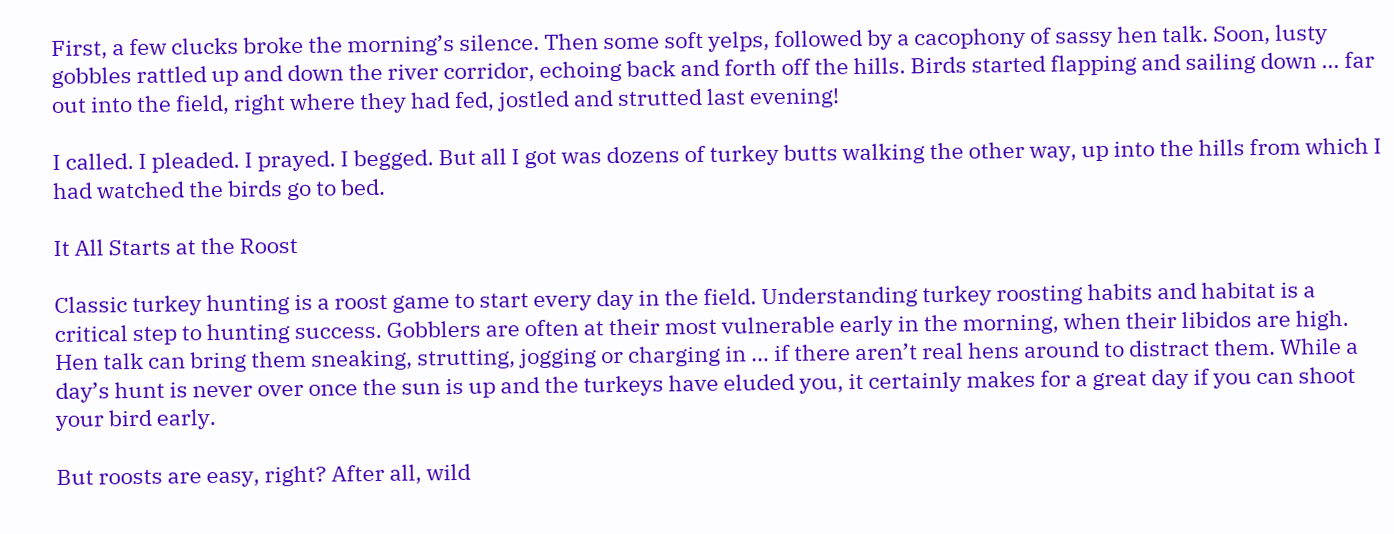First, a few clucks broke the morning’s silence. Then some soft yelps, followed by a cacophony of sassy hen talk. Soon, lusty gobbles rattled up and down the river corridor, echoing back and forth off the hills. Birds started flapping and sailing down … far out into the field, right where they had fed, jostled and strutted last evening!

I called. I pleaded. I prayed. I begged. But all I got was dozens of turkey butts walking the other way, up into the hills from which I had watched the birds go to bed.

It All Starts at the Roost

Classic turkey hunting is a roost game to start every day in the field. Understanding turkey roosting habits and habitat is a critical step to hunting success. Gobblers are often at their most vulnerable early in the morning, when their libidos are high. Hen talk can bring them sneaking, strutting, jogging or charging in … if there aren’t real hens around to distract them. While a day’s hunt is never over once the sun is up and the turkeys have eluded you, it certainly makes for a great day if you can shoot your bird early.

But roosts are easy, right? After all, wild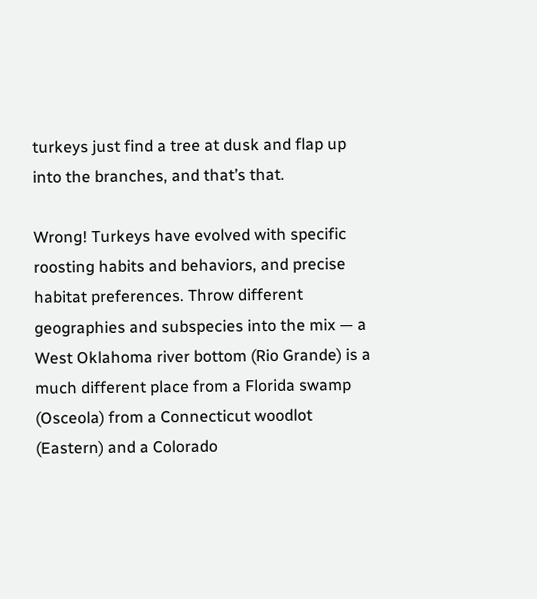turkeys just find a tree at dusk and flap up into the branches, and that’s that.

Wrong! Turkeys have evolved with specific roosting habits and behaviors, and precise habitat preferences. Throw different geographies and subspecies into the mix — a West Oklahoma river bottom (Rio Grande) is a much different place from a Florida swamp (Osceola) from a Connecticut woodlot (Eastern) and a Colorado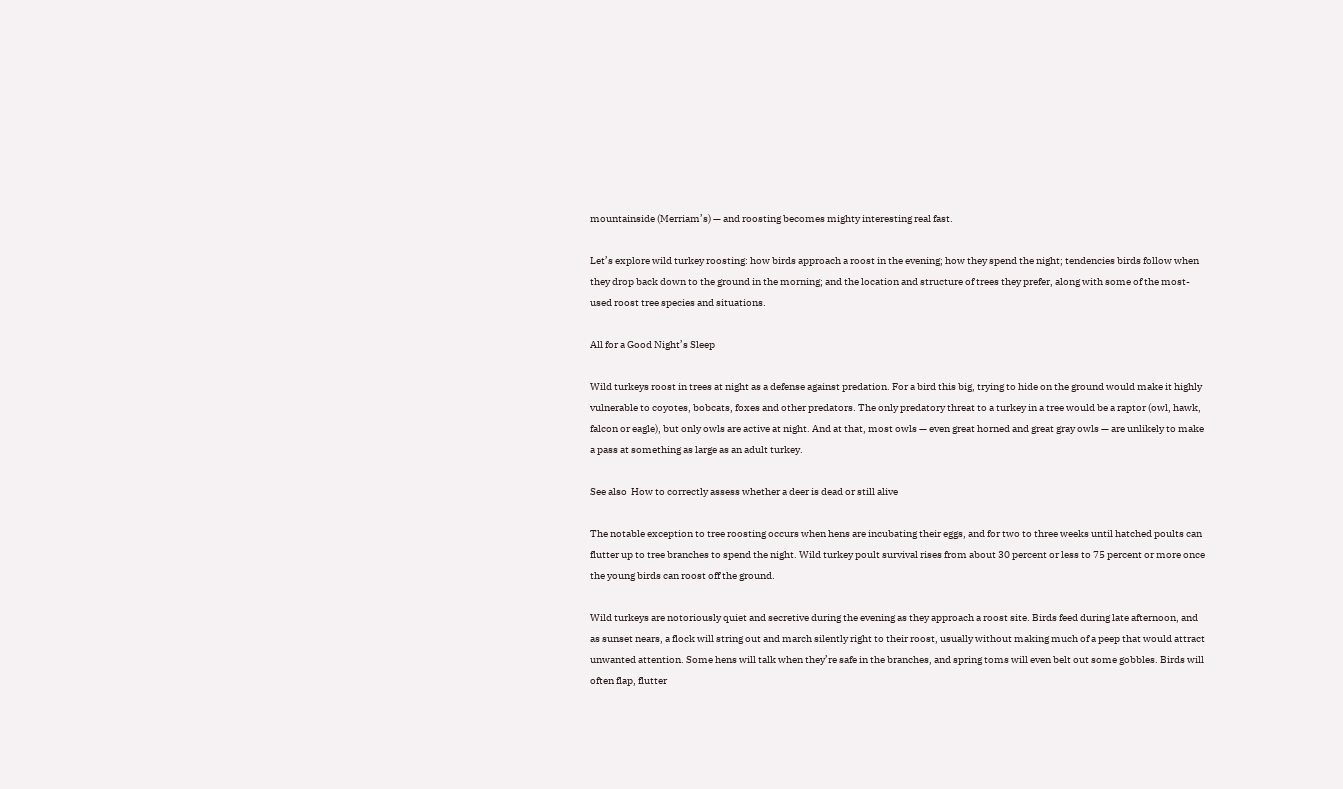mountainside (Merriam’s) — and roosting becomes mighty interesting real fast.

Let’s explore wild turkey roosting: how birds approach a roost in the evening; how they spend the night; tendencies birds follow when they drop back down to the ground in the morning; and the location and structure of trees they prefer, along with some of the most-used roost tree species and situations.

All for a Good Night’s Sleep

Wild turkeys roost in trees at night as a defense against predation. For a bird this big, trying to hide on the ground would make it highly vulnerable to coyotes, bobcats, foxes and other predators. The only predatory threat to a turkey in a tree would be a raptor (owl, hawk, falcon or eagle), but only owls are active at night. And at that, most owls — even great horned and great gray owls — are unlikely to make a pass at something as large as an adult turkey.

See also  How to correctly assess whether a deer is dead or still alive

The notable exception to tree roosting occurs when hens are incubating their eggs, and for two to three weeks until hatched poults can flutter up to tree branches to spend the night. Wild turkey poult survival rises from about 30 percent or less to 75 percent or more once the young birds can roost off the ground.

Wild turkeys are notoriously quiet and secretive during the evening as they approach a roost site. Birds feed during late afternoon, and as sunset nears, a flock will string out and march silently right to their roost, usually without making much of a peep that would attract unwanted attention. Some hens will talk when they’re safe in the branches, and spring toms will even belt out some gobbles. Birds will often flap, flutter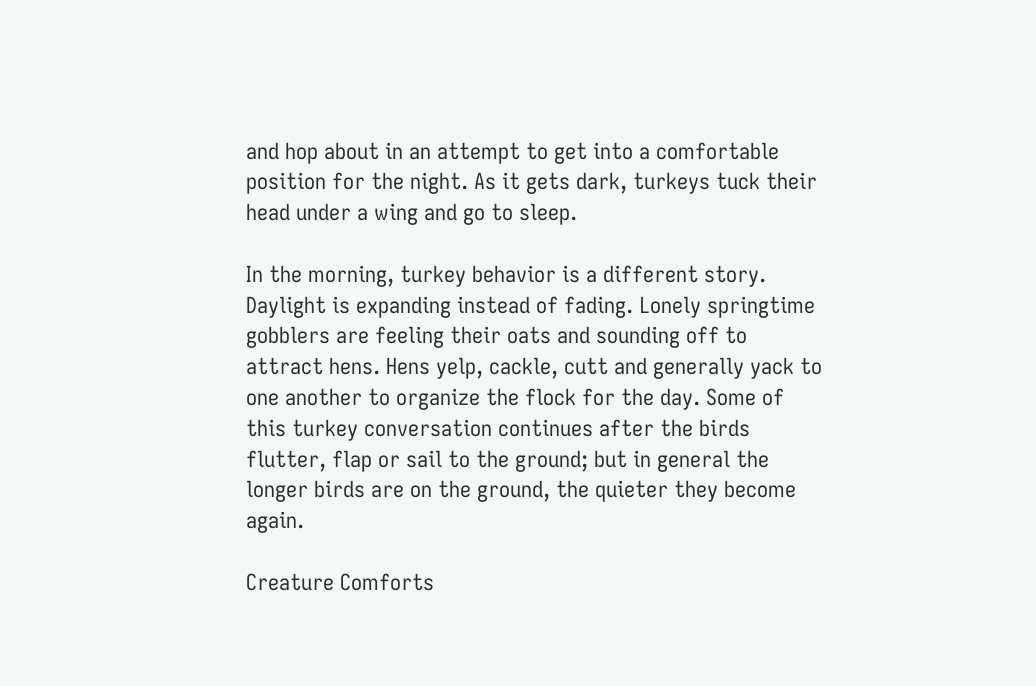and hop about in an attempt to get into a comfortable position for the night. As it gets dark, turkeys tuck their head under a wing and go to sleep.

In the morning, turkey behavior is a different story. Daylight is expanding instead of fading. Lonely springtime gobblers are feeling their oats and sounding off to attract hens. Hens yelp, cackle, cutt and generally yack to one another to organize the flock for the day. Some of this turkey conversation continues after the birds flutter, flap or sail to the ground; but in general the longer birds are on the ground, the quieter they become again.

Creature Comforts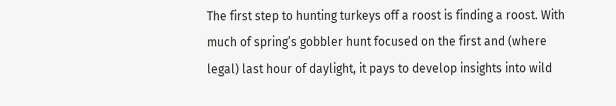The first step to hunting turkeys off a roost is finding a roost. With much of spring’s gobbler hunt focused on the first and (where legal) last hour of daylight, it pays to develop insights into wild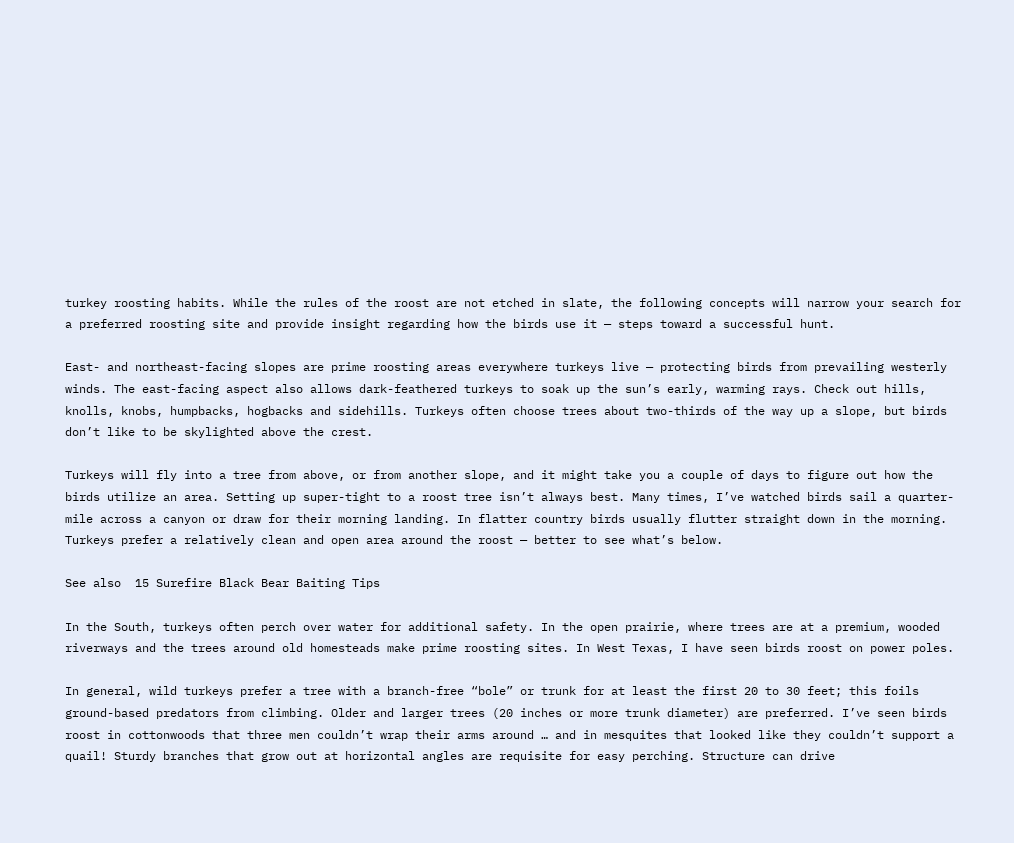turkey roosting habits. While the rules of the roost are not etched in slate, the following concepts will narrow your search for a preferred roosting site and provide insight regarding how the birds use it — steps toward a successful hunt.

East- and northeast-facing slopes are prime roosting areas everywhere turkeys live — protecting birds from prevailing westerly winds. The east-facing aspect also allows dark-feathered turkeys to soak up the sun’s early, warming rays. Check out hills, knolls, knobs, humpbacks, hogbacks and sidehills. Turkeys often choose trees about two-thirds of the way up a slope, but birds don’t like to be skylighted above the crest.

Turkeys will fly into a tree from above, or from another slope, and it might take you a couple of days to figure out how the birds utilize an area. Setting up super-tight to a roost tree isn’t always best. Many times, I’ve watched birds sail a quarter-mile across a canyon or draw for their morning landing. In flatter country birds usually flutter straight down in the morning. Turkeys prefer a relatively clean and open area around the roost — better to see what’s below.

See also  15 Surefire Black Bear Baiting Tips

In the South, turkeys often perch over water for additional safety. In the open prairie, where trees are at a premium, wooded riverways and the trees around old homesteads make prime roosting sites. In West Texas, I have seen birds roost on power poles.

In general, wild turkeys prefer a tree with a branch-free “bole” or trunk for at least the first 20 to 30 feet; this foils ground-based predators from climbing. Older and larger trees (20 inches or more trunk diameter) are preferred. I’ve seen birds roost in cottonwoods that three men couldn’t wrap their arms around … and in mesquites that looked like they couldn’t support a quail! Sturdy branches that grow out at horizontal angles are requisite for easy perching. Structure can drive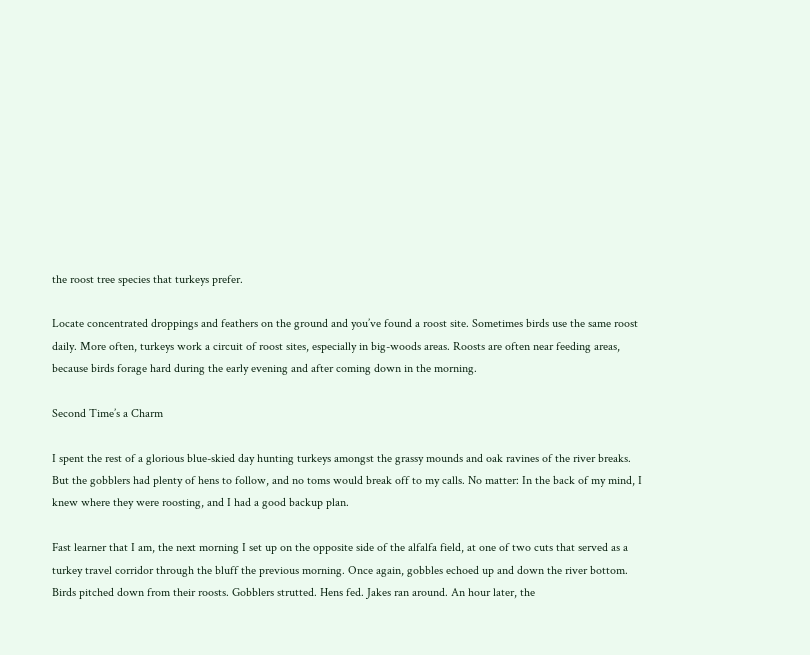the roost tree species that turkeys prefer.

Locate concentrated droppings and feathers on the ground and you’ve found a roost site. Sometimes birds use the same roost daily. More often, turkeys work a circuit of roost sites, especially in big-woods areas. Roosts are often near feeding areas, because birds forage hard during the early evening and after coming down in the morning.

Second Time’s a Charm

I spent the rest of a glorious blue-skied day hunting turkeys amongst the grassy mounds and oak ravines of the river breaks. But the gobblers had plenty of hens to follow, and no toms would break off to my calls. No matter: In the back of my mind, I knew where they were roosting, and I had a good backup plan.

Fast learner that I am, the next morning I set up on the opposite side of the alfalfa field, at one of two cuts that served as a turkey travel corridor through the bluff the previous morning. Once again, gobbles echoed up and down the river bottom. Birds pitched down from their roosts. Gobblers strutted. Hens fed. Jakes ran around. An hour later, the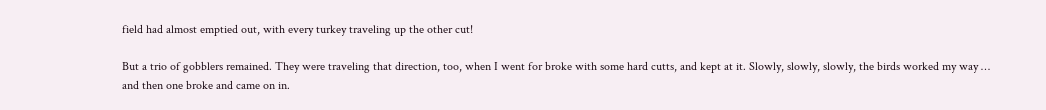field had almost emptied out, with every turkey traveling up the other cut!

But a trio of gobblers remained. They were traveling that direction, too, when I went for broke with some hard cutts, and kept at it. Slowly, slowly, slowly, the birds worked my way … and then one broke and came on in.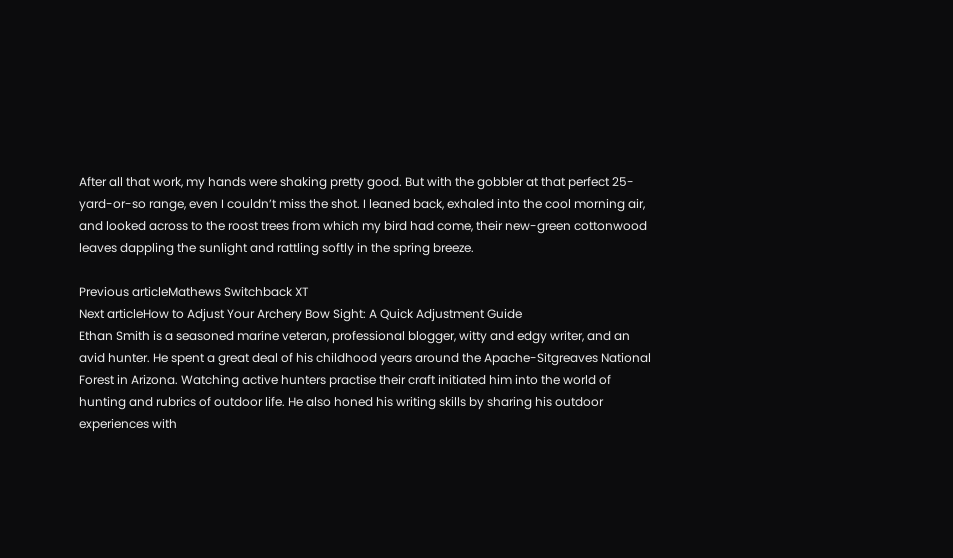After all that work, my hands were shaking pretty good. But with the gobbler at that perfect 25-yard-or-so range, even I couldn’t miss the shot. I leaned back, exhaled into the cool morning air, and looked across to the roost trees from which my bird had come, their new-green cottonwood leaves dappling the sunlight and rattling softly in the spring breeze.

Previous articleMathews Switchback XT
Next articleHow to Adjust Your Archery Bow Sight: A Quick Adjustment Guide
Ethan Smith is a seasoned marine veteran, professional blogger, witty and edgy writer, and an avid hunter. He spent a great deal of his childhood years around the Apache-Sitgreaves National Forest in Arizona. Watching active hunters practise their craft initiated him into the world of hunting and rubrics of outdoor life. He also honed his writing skills by sharing his outdoor experiences with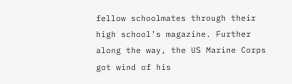fellow schoolmates through their high school’s magazine. Further along the way, the US Marine Corps got wind of his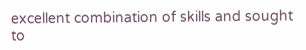excellent combination of skills and sought to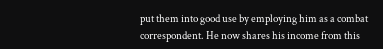put them into good use by employing him as a combat correspondent. He now shares his income from this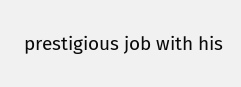prestigious job with his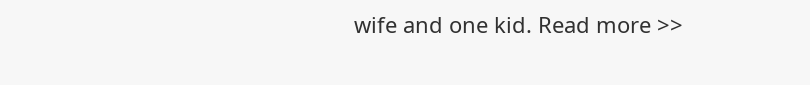wife and one kid. Read more >>